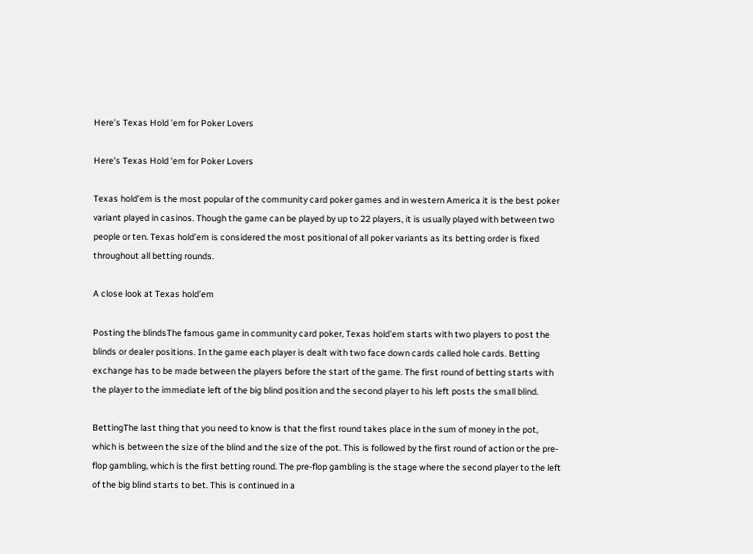Here’s Texas Hold ’em for Poker Lovers

Here's Texas Hold 'em for Poker Lovers

Texas hold’em is the most popular of the community card poker games and in western America it is the best poker variant played in casinos. Though the game can be played by up to 22 players, it is usually played with between two people or ten. Texas hold’em is considered the most positional of all poker variants as its betting order is fixed throughout all betting rounds.

A close look at Texas hold’em

Posting the blindsThe famous game in community card poker, Texas hold’em starts with two players to post the blinds or dealer positions. In the game each player is dealt with two face down cards called hole cards. Betting exchange has to be made between the players before the start of the game. The first round of betting starts with the player to the immediate left of the big blind position and the second player to his left posts the small blind.

BettingThe last thing that you need to know is that the first round takes place in the sum of money in the pot, which is between the size of the blind and the size of the pot. This is followed by the first round of action or the pre-flop gambling, which is the first betting round. The pre-flop gambling is the stage where the second player to the left of the big blind starts to bet. This is continued in a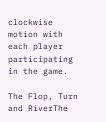clockwise motion with each player participating in the game.

The Flop, Turn and RiverThe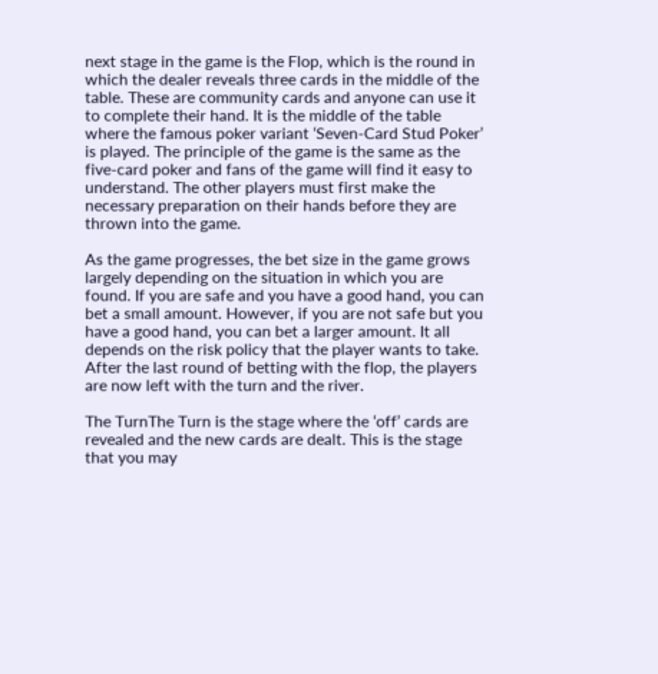next stage in the game is the Flop, which is the round in which the dealer reveals three cards in the middle of the table. These are community cards and anyone can use it to complete their hand. It is the middle of the table where the famous poker variant ‘Seven-Card Stud Poker’ is played. The principle of the game is the same as the five-card poker and fans of the game will find it easy to understand. The other players must first make the necessary preparation on their hands before they are thrown into the game.

As the game progresses, the bet size in the game grows largely depending on the situation in which you are found. If you are safe and you have a good hand, you can bet a small amount. However, if you are not safe but you have a good hand, you can bet a larger amount. It all depends on the risk policy that the player wants to take. After the last round of betting with the flop, the players are now left with the turn and the river.

The TurnThe Turn is the stage where the ‘off’ cards are revealed and the new cards are dealt. This is the stage that you may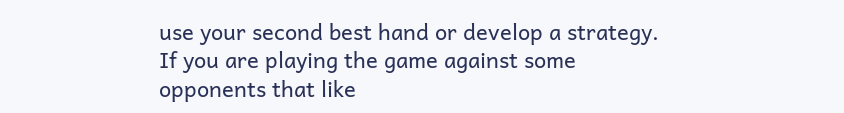use your second best hand or develop a strategy. If you are playing the game against some opponents that like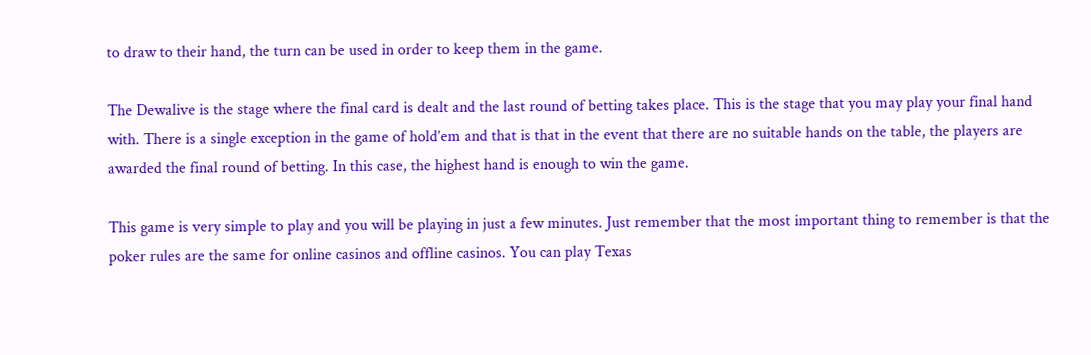to draw to their hand, the turn can be used in order to keep them in the game.

The Dewalive is the stage where the final card is dealt and the last round of betting takes place. This is the stage that you may play your final hand with. There is a single exception in the game of hold’em and that is that in the event that there are no suitable hands on the table, the players are awarded the final round of betting. In this case, the highest hand is enough to win the game.

This game is very simple to play and you will be playing in just a few minutes. Just remember that the most important thing to remember is that the poker rules are the same for online casinos and offline casinos. You can play Texas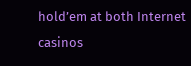hold’em at both Internet casinos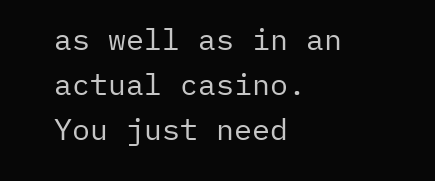as well as in an actual casino. You just need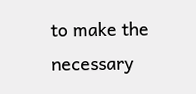to make the necessary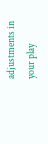adjustments in your play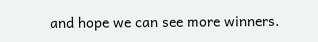and hope we can see more winners.